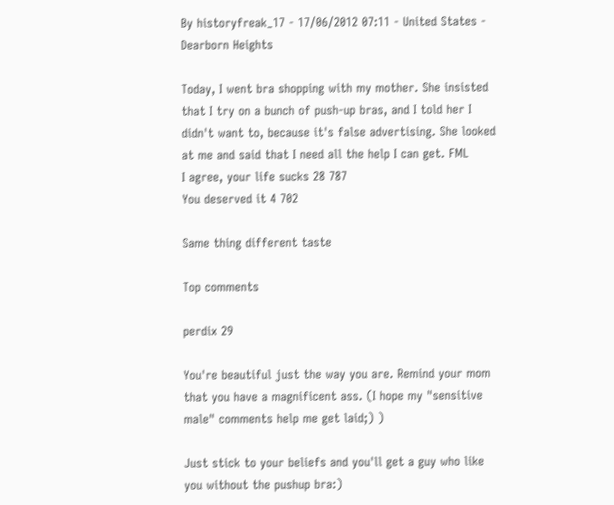By historyfreak_17 - 17/06/2012 07:11 - United States - Dearborn Heights

Today, I went bra shopping with my mother. She insisted that I try on a bunch of push-up bras, and I told her I didn't want to, because it's false advertising. She looked at me and said that I need all the help I can get. FML
I agree, your life sucks 28 787
You deserved it 4 702

Same thing different taste

Top comments

perdix 29

You're beautiful just the way you are. Remind your mom that you have a magnificent ass. (I hope my "sensitive male" comments help me get laid;) )

Just stick to your beliefs and you'll get a guy who like you without the pushup bra:)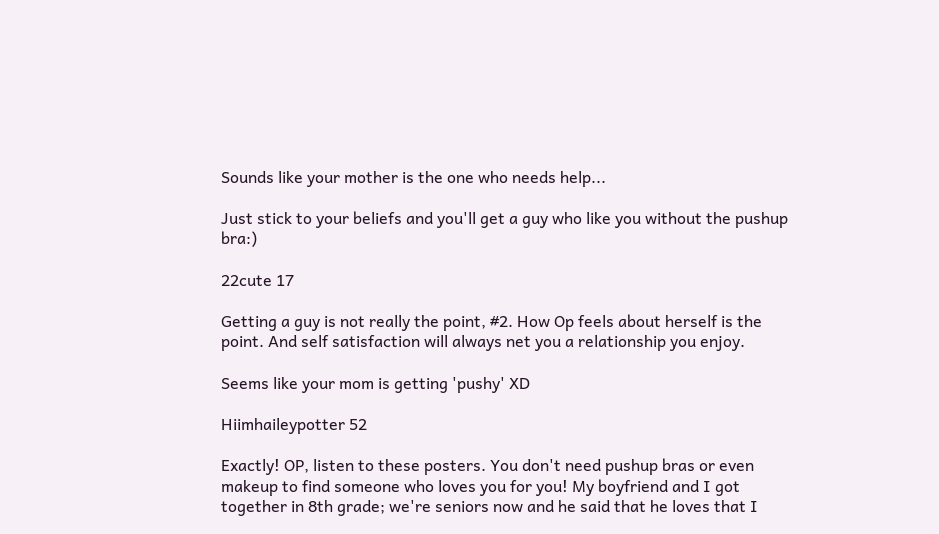Sounds like your mother is the one who needs help...

Just stick to your beliefs and you'll get a guy who like you without the pushup bra:)

22cute 17

Getting a guy is not really the point, #2. How Op feels about herself is the point. And self satisfaction will always net you a relationship you enjoy.

Seems like your mom is getting 'pushy' XD

Hiimhaileypotter 52

Exactly! OP, listen to these posters. You don't need pushup bras or even makeup to find someone who loves you for you! My boyfriend and I got together in 8th grade; we're seniors now and he said that he loves that I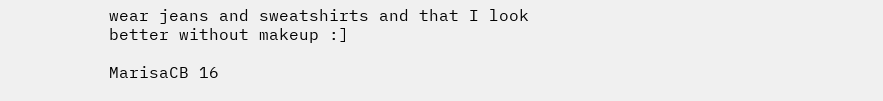wear jeans and sweatshirts and that I look better without makeup :]

MarisaCB 16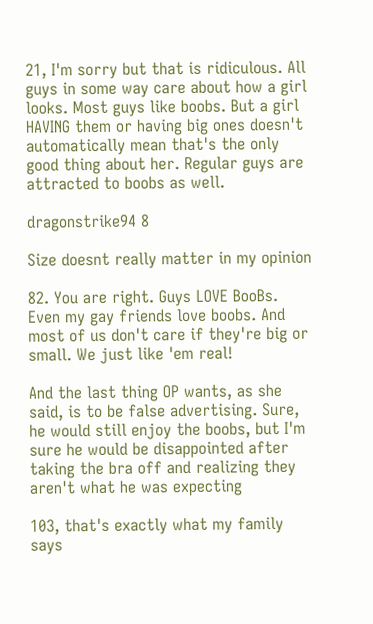21, I'm sorry but that is ridiculous. All guys in some way care about how a girl looks. Most guys like boobs. But a girl HAVING them or having big ones doesn't automatically mean that's the only good thing about her. Regular guys are attracted to boobs as well.

dragonstrike94 8

Size doesnt really matter in my opinion

82. You are right. Guys LOVE BooBs. Even my gay friends love boobs. And most of us don't care if they're big or small. We just like 'em real!

And the last thing OP wants, as she said, is to be false advertising. Sure, he would still enjoy the boobs, but I'm sure he would be disappointed after taking the bra off and realizing they aren't what he was expecting

103, that's exactly what my family says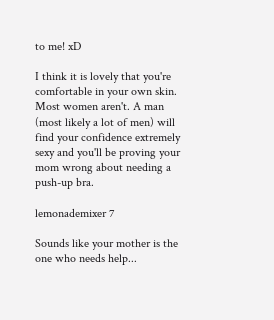to me! xD

I think it is lovely that you're comfortable in your own skin. Most women aren't. A man (most likely a lot of men) will find your confidence extremely sexy and you'll be proving your mom wrong about needing a push-up bra.

lemonademixer 7

Sounds like your mother is the one who needs help...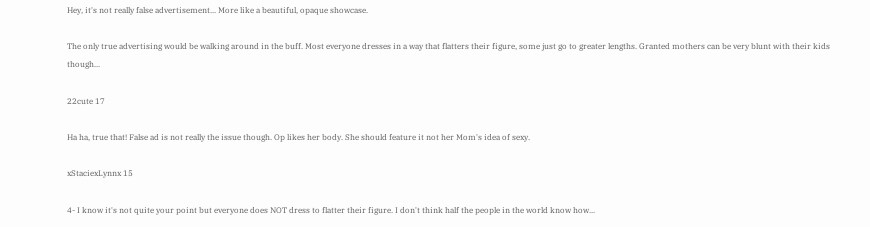Hey, it's not really false advertisement... More like a beautiful, opaque showcase.

The only true advertising would be walking around in the buff. Most everyone dresses in a way that flatters their figure, some just go to greater lengths. Granted mothers can be very blunt with their kids though...

22cute 17

Ha ha, true that! False ad is not really the issue though. Op likes her body. She should feature it not her Mom's idea of sexy.

xStaciexLynnx 15

4- I know it's not quite your point but everyone does NOT dress to flatter their figure. I don't think half the people in the world know how...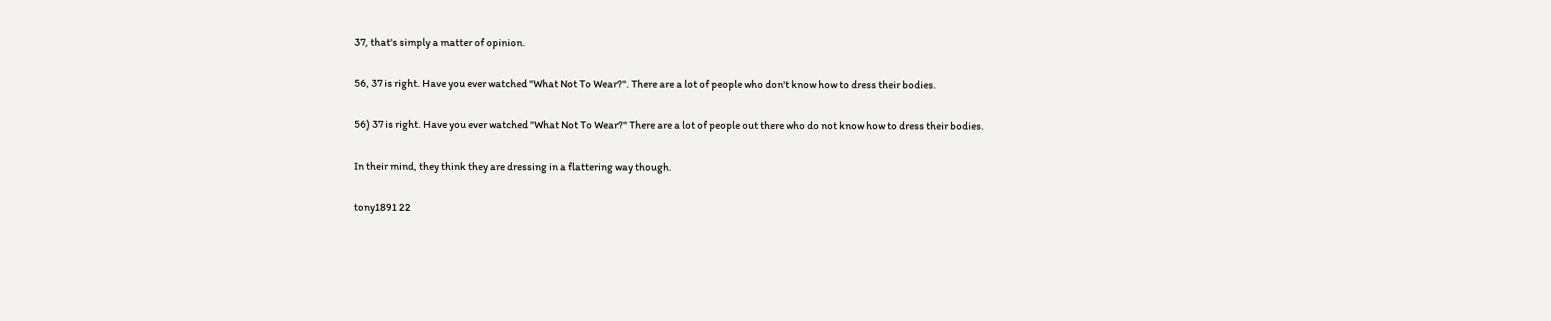37, that's simply a matter of opinion.

56, 37 is right. Have you ever watched "What Not To Wear?". There are a lot of people who don't know how to dress their bodies.

56) 37 is right. Have you ever watched "What Not To Wear?" There are a lot of people out there who do not know how to dress their bodies.

In their mind, they think they are dressing in a flattering way though.

tony1891 22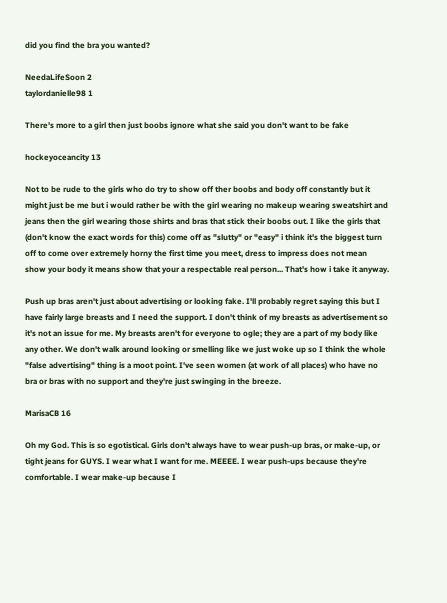did you find the bra you wanted?

NeedaLifeSoon 2
taylordanielle98 1

There's more to a girl then just boobs ignore what she said you don't want to be fake

hockeyoceancity 13

Not to be rude to the girls who do try to show off ther boobs and body off constantly but it might just be me but i would rather be with the girl wearing no makeup wearing sweatshirt and jeans then the girl wearing those shirts and bras that stick their boobs out. I like the girls that (don't know the exact words for this) come off as "slutty" or "easy" i think it's the biggest turn off to come over extremely horny the first time you meet, dress to impress does not mean show your body it means show that your a respectable real person... That's how i take it anyway.

Push up bras aren't just about advertising or looking fake. I'll probably regret saying this but I have fairly large breasts and I need the support. I don't think of my breasts as advertisement so it's not an issue for me. My breasts aren't for everyone to ogle; they are a part of my body like any other. We don't walk around looking or smelling like we just woke up so I think the whole "false advertising" thing is a moot point. I've seen women (at work of all places) who have no bra or bras with no support and they're just swinging in the breeze.

MarisaCB 16

Oh my God. This is so egotistical. Girls don't always have to wear push-up bras, or make-up, or tight jeans for GUYS. I wear what I want for me. MEEEE. I wear push-ups because they're comfortable. I wear make-up because I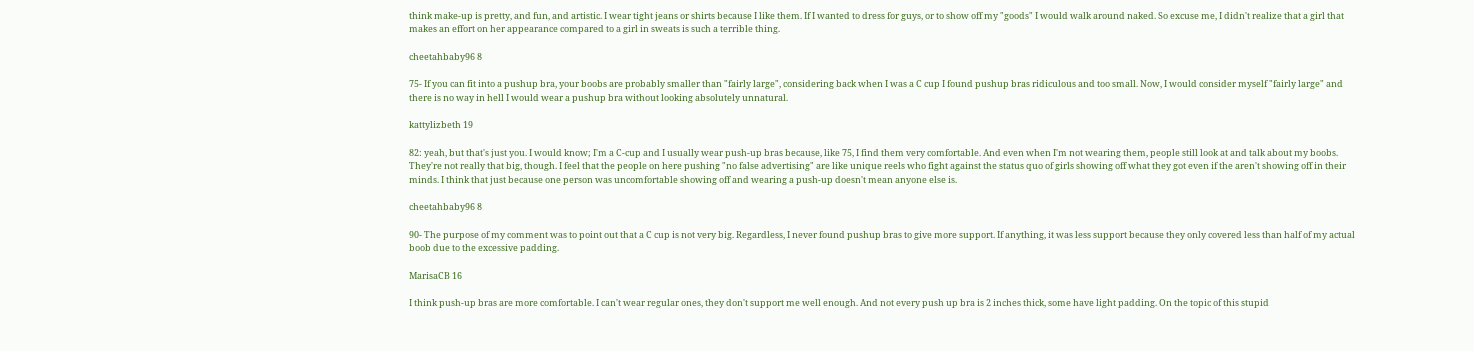think make-up is pretty, and fun, and artistic. I wear tight jeans or shirts because I like them. If I wanted to dress for guys, or to show off my "goods" I would walk around naked. So excuse me, I didn't realize that a girl that makes an effort on her appearance compared to a girl in sweats is such a terrible thing.

cheetahbaby96 8

75- If you can fit into a pushup bra, your boobs are probably smaller than "fairly large", considering back when I was a C cup I found pushup bras ridiculous and too small. Now, I would consider myself "fairly large" and there is no way in hell I would wear a pushup bra without looking absolutely unnatural.

kattylizbeth 19

82: yeah, but that's just you. I would know; I'm a C-cup and I usually wear push-up bras because, like 75, I find them very comfortable. And even when I'm not wearing them, people still look at and talk about my boobs. They're not really that big, though. I feel that the people on here pushing "no false advertising" are like unique reels who fight against the status quo of girls showing off what they got even if the aren't showing off in their minds. I think that just because one person was uncomfortable showing off and wearing a push-up doesn't mean anyone else is.

cheetahbaby96 8

90- The purpose of my comment was to point out that a C cup is not very big. Regardless, I never found pushup bras to give more support. If anything, it was less support because they only covered less than half of my actual boob due to the excessive padding.

MarisaCB 16

I think push-up bras are more comfortable. I can't wear regular ones, they don't support me well enough. And not every push up bra is 2 inches thick, some have light padding. On the topic of this stupid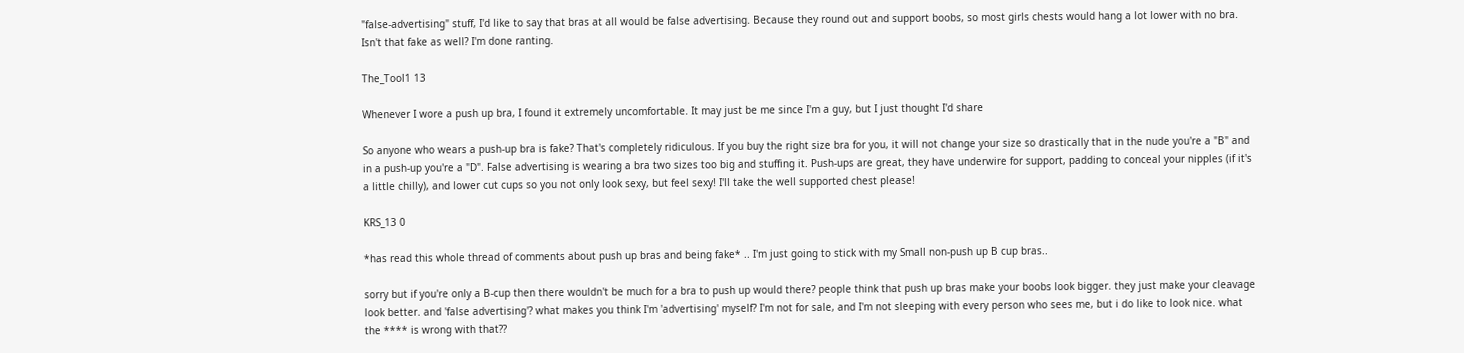"false-advertising" stuff, I'd like to say that bras at all would be false advertising. Because they round out and support boobs, so most girls chests would hang a lot lower with no bra. Isn't that fake as well? I'm done ranting.

The_Tool1 13

Whenever I wore a push up bra, I found it extremely uncomfortable. It may just be me since I'm a guy, but I just thought I'd share

So anyone who wears a push-up bra is fake? That's completely ridiculous. If you buy the right size bra for you, it will not change your size so drastically that in the nude you're a "B" and in a push-up you're a "D". False advertising is wearing a bra two sizes too big and stuffing it. Push-ups are great, they have underwire for support, padding to conceal your nipples (if it's a little chilly), and lower cut cups so you not only look sexy, but feel sexy! I'll take the well supported chest please!

KRS_13 0

*has read this whole thread of comments about push up bras and being fake* .. I'm just going to stick with my Small non-push up B cup bras..

sorry but if you're only a B-cup then there wouldn't be much for a bra to push up would there? people think that push up bras make your boobs look bigger. they just make your cleavage look better. and 'false advertising'? what makes you think I'm 'advertising' myself? I'm not for sale, and I'm not sleeping with every person who sees me, but i do like to look nice. what the **** is wrong with that??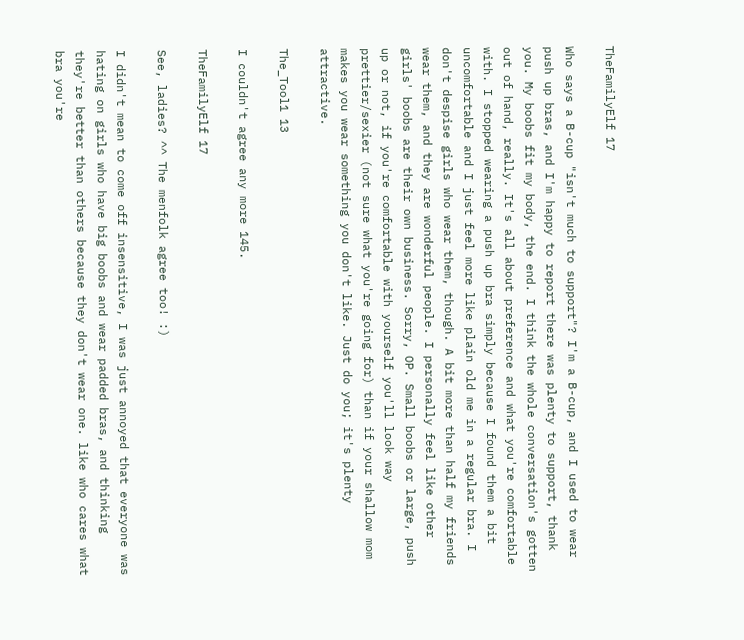TheFamilyElf 17

Who says a B-cup "isn't much to support"? I'm a B-cup, and I used to wear push up bras, and I'm happy to report there was plenty to support, thank you. My boobs fit my body, the end. I think the whole conversation's gotten out of hand, really. It's all about preference and what you're comfortable with. I stopped wearing a push up bra simply because I found them a bit uncomfortable and I just feel more like plain old me in a regular bra. I don't despise girls who wear them, though. A bit more than half my friends wear them, and they are wonderful people. I personally feel like other girls' boobs are their own business. Sorry, OP. Small boobs or large, push up or not, if you're comfortable with yourself you'll look way prettier/sexier (not sure what you're going for) than if your shallow mom makes you wear something you don't like. Just do you; it's plenty attractive.

The_Tool1 13

I couldn't agree any more 145.

TheFamilyElf 17

See, ladies? ^^ The menfolk agree too! :)

I didn't mean to come off insensitive, I was just annoyed that everyone was hating on girls who have big boobs and wear padded bras, and thinking they're better than others because they don't wear one. like who cares what bra you're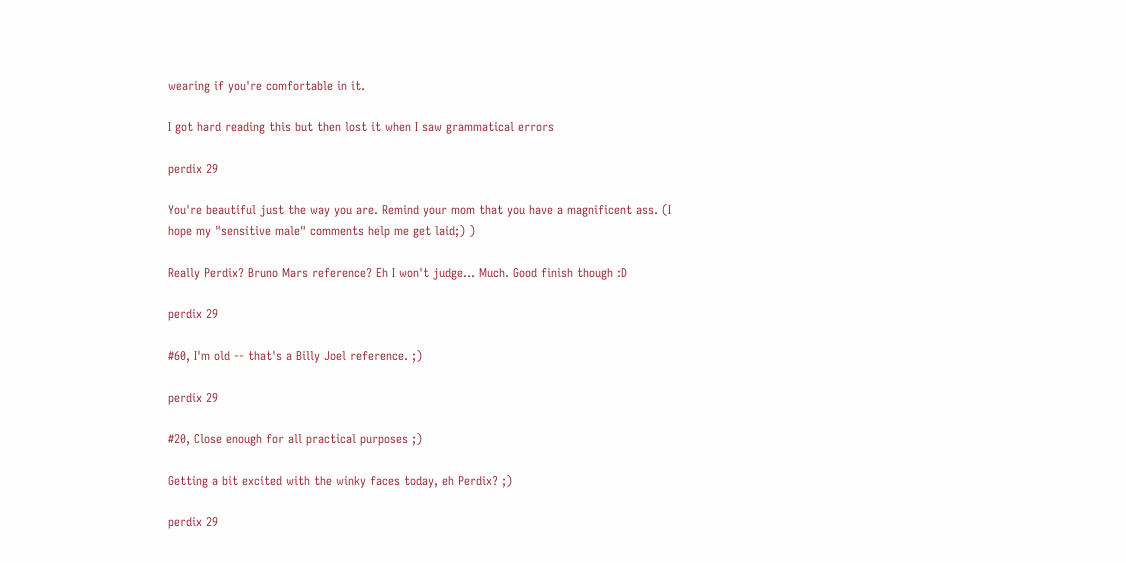wearing if you're comfortable in it.

I got hard reading this but then lost it when I saw grammatical errors

perdix 29

You're beautiful just the way you are. Remind your mom that you have a magnificent ass. (I hope my "sensitive male" comments help me get laid;) )

Really Perdix? Bruno Mars reference? Eh I won't judge... Much. Good finish though :D

perdix 29

#60, I'm old -- that's a Billy Joel reference. ;)

perdix 29

#20, Close enough for all practical purposes ;)

Getting a bit excited with the winky faces today, eh Perdix? ;)

perdix 29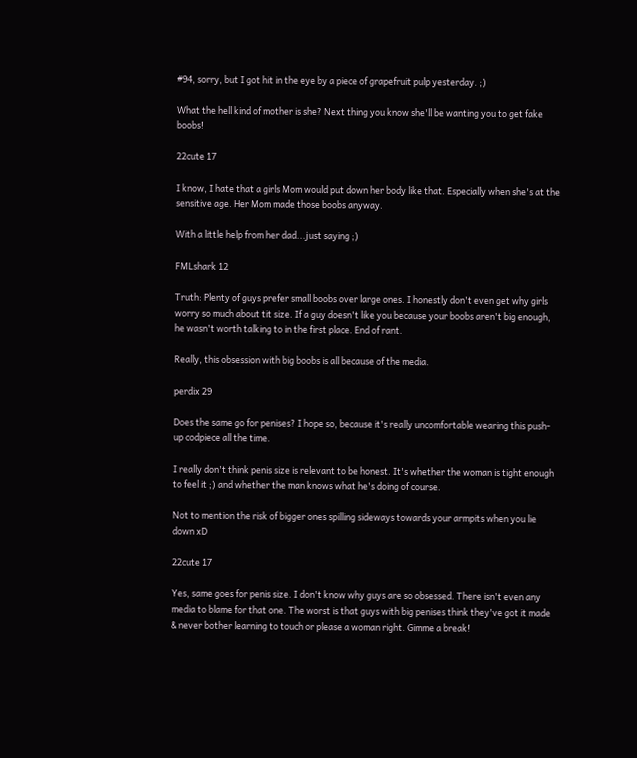#94, sorry, but I got hit in the eye by a piece of grapefruit pulp yesterday. ;)

What the hell kind of mother is she? Next thing you know she'll be wanting you to get fake boobs!

22cute 17

I know, I hate that a girls Mom would put down her body like that. Especially when she's at the sensitive age. Her Mom made those boobs anyway.

With a little help from her dad...just saying ;)

FMLshark 12

Truth: Plenty of guys prefer small boobs over large ones. I honestly don't even get why girls worry so much about tit size. If a guy doesn't like you because your boobs aren't big enough, he wasn't worth talking to in the first place. End of rant.

Really, this obsession with big boobs is all because of the media.

perdix 29

Does the same go for penises? I hope so, because it's really uncomfortable wearing this push-up codpiece all the time.

I really don't think penis size is relevant to be honest. It's whether the woman is tight enough to feel it ;) and whether the man knows what he's doing of course.

Not to mention the risk of bigger ones spilling sideways towards your armpits when you lie down xD

22cute 17

Yes, same goes for penis size. I don't know why guys are so obsessed. There isn't even any media to blame for that one. The worst is that guys with big penises think they've got it made & never bother learning to touch or please a woman right. Gimme a break!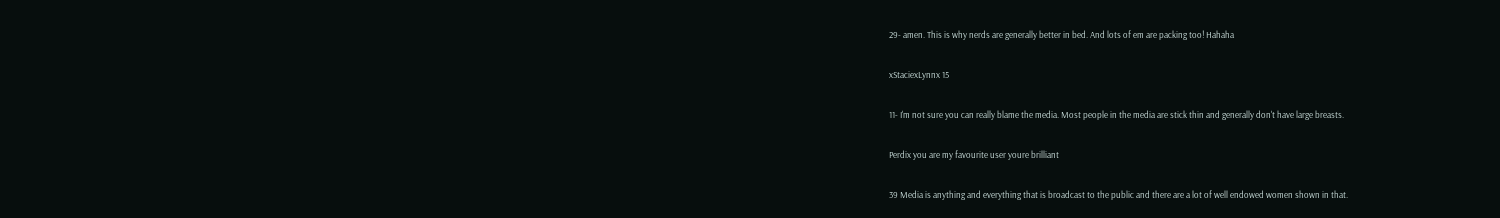29- amen. This is why nerds are generally better in bed. And lots of em are packing too! Hahaha

xStaciexLynnx 15

11- I'm not sure you can really blame the media. Most people in the media are stick thin and generally don't have large breasts.

Perdix you are my favourite user youre brilliant

39 Media is anything and everything that is broadcast to the public and there are a lot of well endowed women shown in that.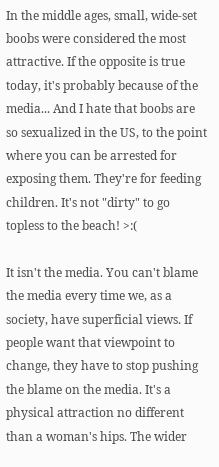In the middle ages, small, wide-set boobs were considered the most attractive. If the opposite is true today, it's probably because of the media... And I hate that boobs are so sexualized in the US, to the point where you can be arrested for exposing them. They're for feeding children. It's not "dirty" to go topless to the beach! >:(

It isn't the media. You can't blame the media every time we, as a society, have superficial views. If people want that viewpoint to change, they have to stop pushing the blame on the media. It's a physical attraction no different than a woman's hips. The wider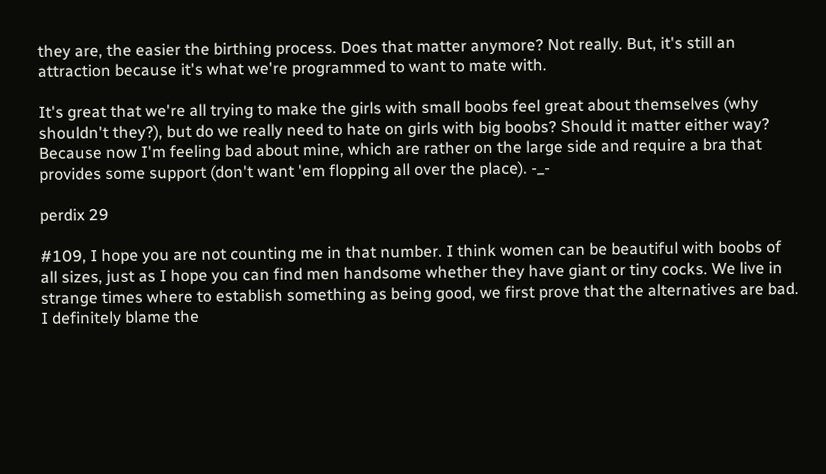they are, the easier the birthing process. Does that matter anymore? Not really. But, it's still an attraction because it's what we're programmed to want to mate with.

It's great that we're all trying to make the girls with small boobs feel great about themselves (why shouldn't they?), but do we really need to hate on girls with big boobs? Should it matter either way? Because now I'm feeling bad about mine, which are rather on the large side and require a bra that provides some support (don't want 'em flopping all over the place). -_-

perdix 29

#109, I hope you are not counting me in that number. I think women can be beautiful with boobs of all sizes, just as I hope you can find men handsome whether they have giant or tiny cocks. We live in strange times where to establish something as being good, we first prove that the alternatives are bad. I definitely blame the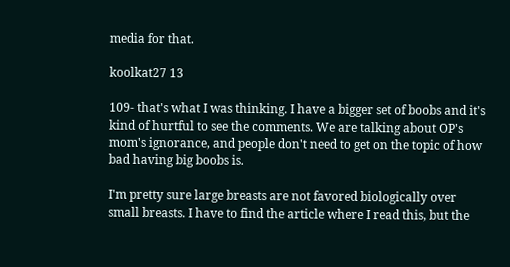media for that.

koolkat27 13

109- that's what I was thinking. I have a bigger set of boobs and it's kind of hurtful to see the comments. We are talking about OP's mom's ignorance, and people don't need to get on the topic of how bad having big boobs is.

I'm pretty sure large breasts are not favored biologically over small breasts. I have to find the article where I read this, but the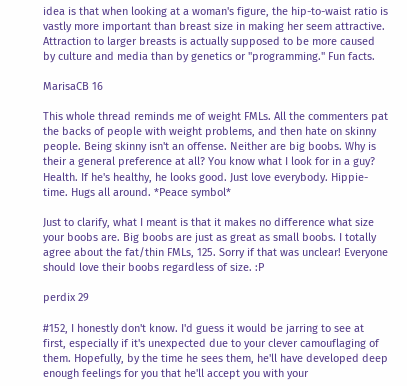idea is that when looking at a woman's figure, the hip-to-waist ratio is vastly more important than breast size in making her seem attractive. Attraction to larger breasts is actually supposed to be more caused by culture and media than by genetics or "programming." Fun facts.

MarisaCB 16

This whole thread reminds me of weight FMLs. All the commenters pat the backs of people with weight problems, and then hate on skinny people. Being skinny isn't an offense. Neither are big boobs. Why is their a general preference at all? You know what I look for in a guy? Health. If he's healthy, he looks good. Just love everybody. Hippie-time. Hugs all around. *Peace symbol*

Just to clarify, what I meant is that it makes no difference what size your boobs are. Big boobs are just as great as small boobs. I totally agree about the fat/thin FMLs, 125. Sorry if that was unclear! Everyone should love their boobs regardless of size. :P

perdix 29

#152, I honestly don't know. I'd guess it would be jarring to see at first, especially if it's unexpected due to your clever camouflaging of them. Hopefully, by the time he sees them, he'll have developed deep enough feelings for you that he'll accept you with your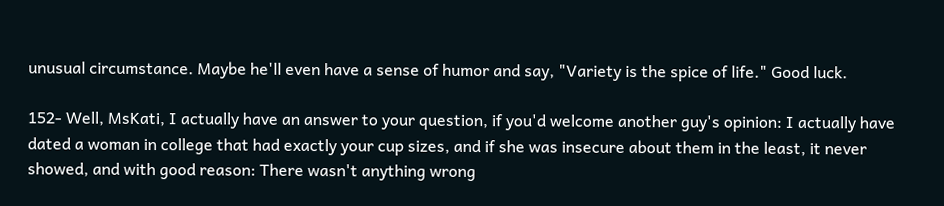unusual circumstance. Maybe he'll even have a sense of humor and say, "Variety is the spice of life." Good luck.

152- Well, MsKati, I actually have an answer to your question, if you'd welcome another guy's opinion: I actually have dated a woman in college that had exactly your cup sizes, and if she was insecure about them in the least, it never showed, and with good reason: There wasn't anything wrong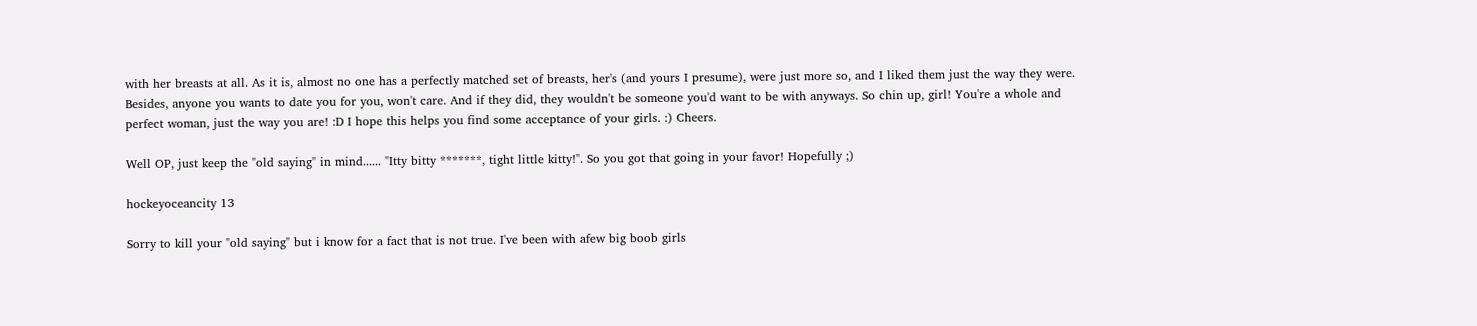with her breasts at all. As it is, almost no one has a perfectly matched set of breasts, her's (and yours I presume), were just more so, and I liked them just the way they were. Besides, anyone you wants to date you for you, won't care. And if they did, they wouldn't be someone you'd want to be with anyways. So chin up, girl! You're a whole and perfect woman, just the way you are! :D I hope this helps you find some acceptance of your girls. :) Cheers.

Well OP, just keep the "old saying" in mind...... "Itty bitty *******, tight little kitty!". So you got that going in your favor! Hopefully ;)

hockeyoceancity 13

Sorry to kill your "old saying" but i know for a fact that is not true. I've been with afew big boob girls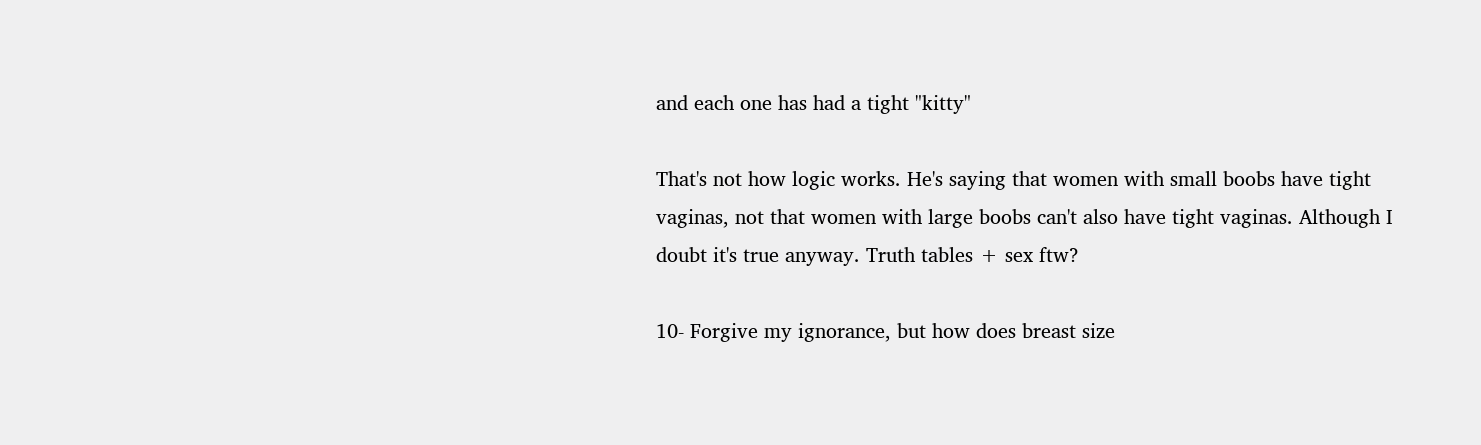and each one has had a tight "kitty"

That's not how logic works. He's saying that women with small boobs have tight vaginas, not that women with large boobs can't also have tight vaginas. Although I doubt it's true anyway. Truth tables + sex ftw?

10- Forgive my ignorance, but how does breast size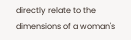directly relate to the dimensions of a woman's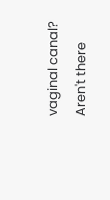vaginal canal? Aren't there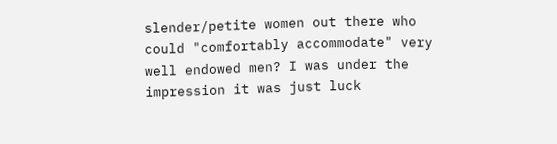slender/petite women out there who could "comfortably accommodate" very well endowed men? I was under the impression it was just luck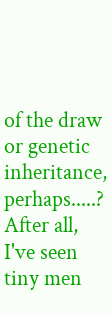of the draw or genetic inheritance, perhaps.....? After all, I've seen tiny men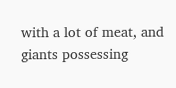with a lot of meat, and giants possessing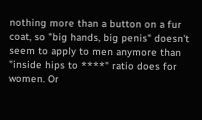nothing more than a button on a fur coat, so "big hands, big penis" doesn't seem to apply to men anymore than "inside hips to ****" ratio does for women. Or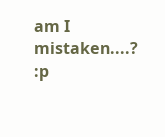am I mistaken....? :p